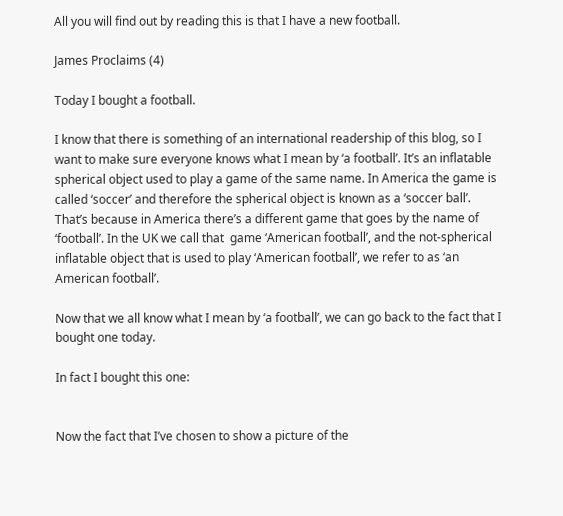All you will find out by reading this is that I have a new football.

James Proclaims (4)

Today I bought a football.

I know that there is something of an international readership of this blog, so I want to make sure everyone knows what I mean by ‘a football’. It’s an inflatable spherical object used to play a game of the same name. In America the game is called ‘soccer’ and therefore the spherical object is known as a ‘soccer ball’. That’s because in America there’s a different game that goes by the name of ‘football’. In the UK we call that  game ‘American football’, and the not-spherical inflatable object that is used to play ‘American football’, we refer to as ‘an American football’.

Now that we all know what I mean by ‘a football’, we can go back to the fact that I bought one today.

In fact I bought this one:


Now the fact that I’ve chosen to show a picture of the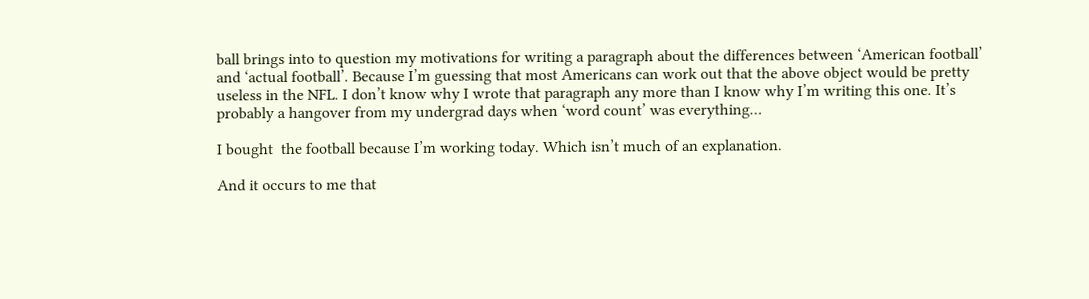ball brings into to question my motivations for writing a paragraph about the differences between ‘American football’ and ‘actual football’. Because I’m guessing that most Americans can work out that the above object would be pretty useless in the NFL. I don’t know why I wrote that paragraph any more than I know why I’m writing this one. It’s probably a hangover from my undergrad days when ‘word count’ was everything…

I bought  the football because I’m working today. Which isn’t much of an explanation.

And it occurs to me that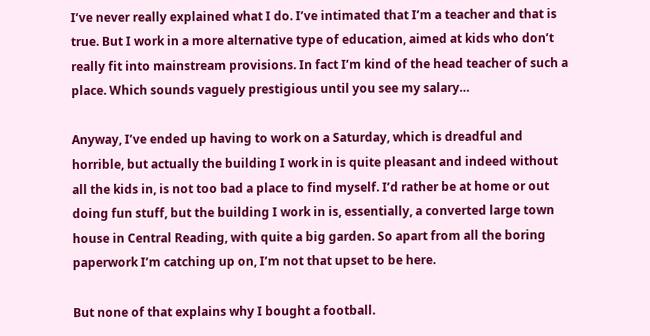I’ve never really explained what I do. I’ve intimated that I’m a teacher and that is true. But I work in a more alternative type of education, aimed at kids who don’t really fit into mainstream provisions. In fact I’m kind of the head teacher of such a place. Which sounds vaguely prestigious until you see my salary…

Anyway, I’ve ended up having to work on a Saturday, which is dreadful and horrible, but actually the building I work in is quite pleasant and indeed without all the kids in, is not too bad a place to find myself. I’d rather be at home or out doing fun stuff, but the building I work in is, essentially, a converted large town house in Central Reading, with quite a big garden. So apart from all the boring paperwork I’m catching up on, I’m not that upset to be here.

But none of that explains why I bought a football.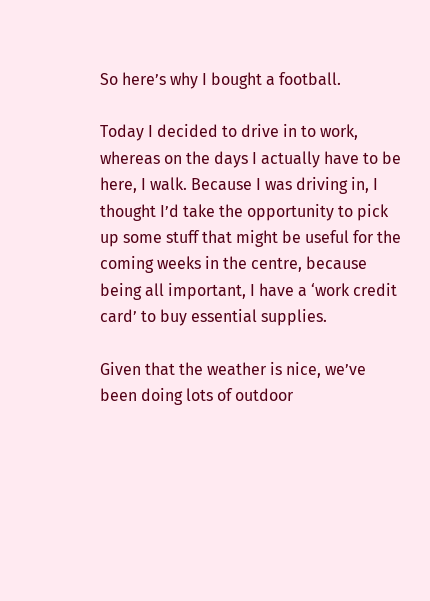So here’s why I bought a football.

Today I decided to drive in to work, whereas on the days I actually have to be here, I walk. Because I was driving in, I thought I’d take the opportunity to pick up some stuff that might be useful for the coming weeks in the centre, because being all important, I have a ‘work credit card’ to buy essential supplies.

Given that the weather is nice, we’ve been doing lots of outdoor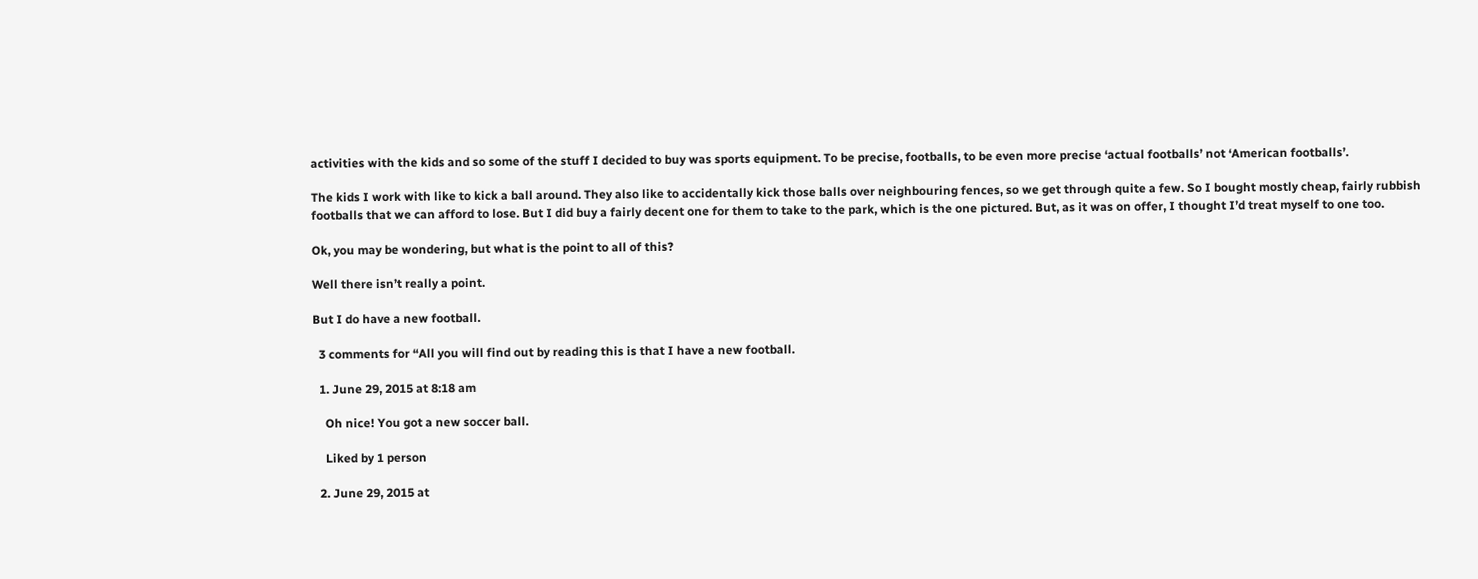activities with the kids and so some of the stuff I decided to buy was sports equipment. To be precise, footballs, to be even more precise ‘actual footballs’ not ‘American footballs’.

The kids I work with like to kick a ball around. They also like to accidentally kick those balls over neighbouring fences, so we get through quite a few. So I bought mostly cheap, fairly rubbish footballs that we can afford to lose. But I did buy a fairly decent one for them to take to the park, which is the one pictured. But, as it was on offer, I thought I’d treat myself to one too.

Ok, you may be wondering, but what is the point to all of this?

Well there isn’t really a point.

But I do have a new football.

  3 comments for “All you will find out by reading this is that I have a new football.

  1. June 29, 2015 at 8:18 am

    Oh nice! You got a new soccer ball.

    Liked by 1 person

  2. June 29, 2015 at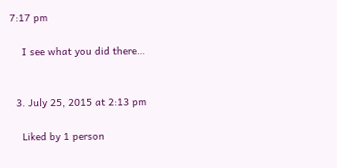7:17 pm

    I see what you did there…


  3. July 25, 2015 at 2:13 pm

    Liked by 1 person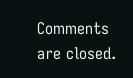Comments are closed.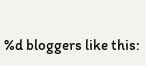%d bloggers like this: